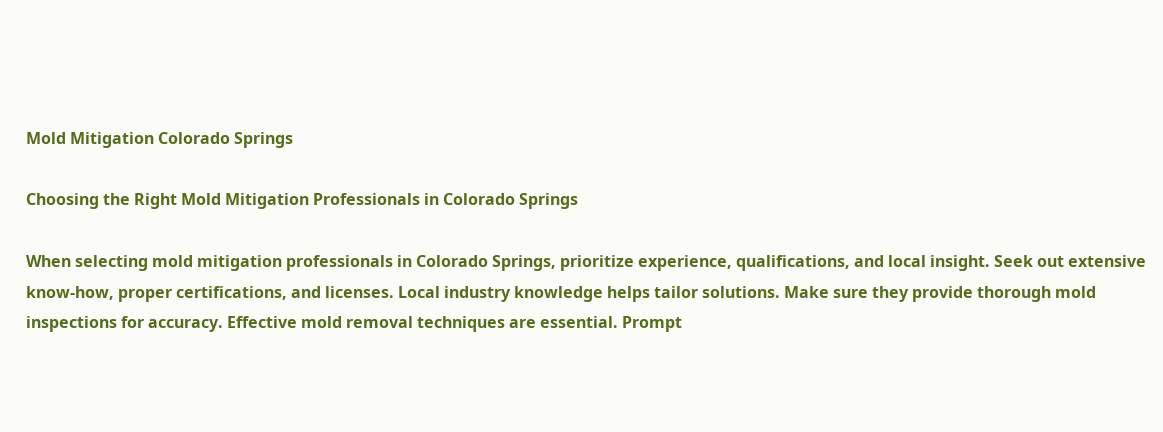Mold Mitigation Colorado Springs

Choosing the Right Mold Mitigation Professionals in Colorado Springs

When selecting mold mitigation professionals in Colorado Springs, prioritize experience, qualifications, and local insight. Seek out extensive know-how, proper certifications, and licenses. Local industry knowledge helps tailor solutions. Make sure they provide thorough mold inspections for accuracy. Effective mold removal techniques are essential. Prompt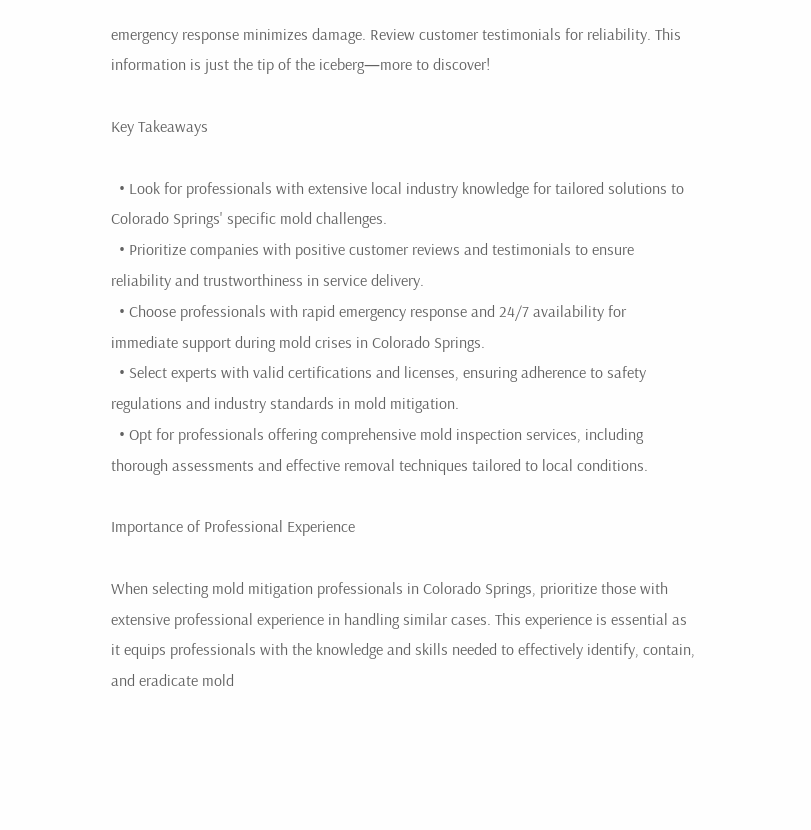emergency response minimizes damage. Review customer testimonials for reliability. This information is just the tip of the iceberg—more to discover!

Key Takeaways

  • Look for professionals with extensive local industry knowledge for tailored solutions to Colorado Springs' specific mold challenges.
  • Prioritize companies with positive customer reviews and testimonials to ensure reliability and trustworthiness in service delivery.
  • Choose professionals with rapid emergency response and 24/7 availability for immediate support during mold crises in Colorado Springs.
  • Select experts with valid certifications and licenses, ensuring adherence to safety regulations and industry standards in mold mitigation.
  • Opt for professionals offering comprehensive mold inspection services, including thorough assessments and effective removal techniques tailored to local conditions.

Importance of Professional Experience

When selecting mold mitigation professionals in Colorado Springs, prioritize those with extensive professional experience in handling similar cases. This experience is essential as it equips professionals with the knowledge and skills needed to effectively identify, contain, and eradicate mold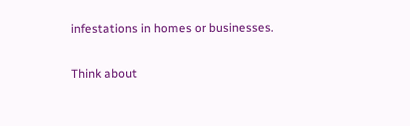infestations in homes or businesses.

Think about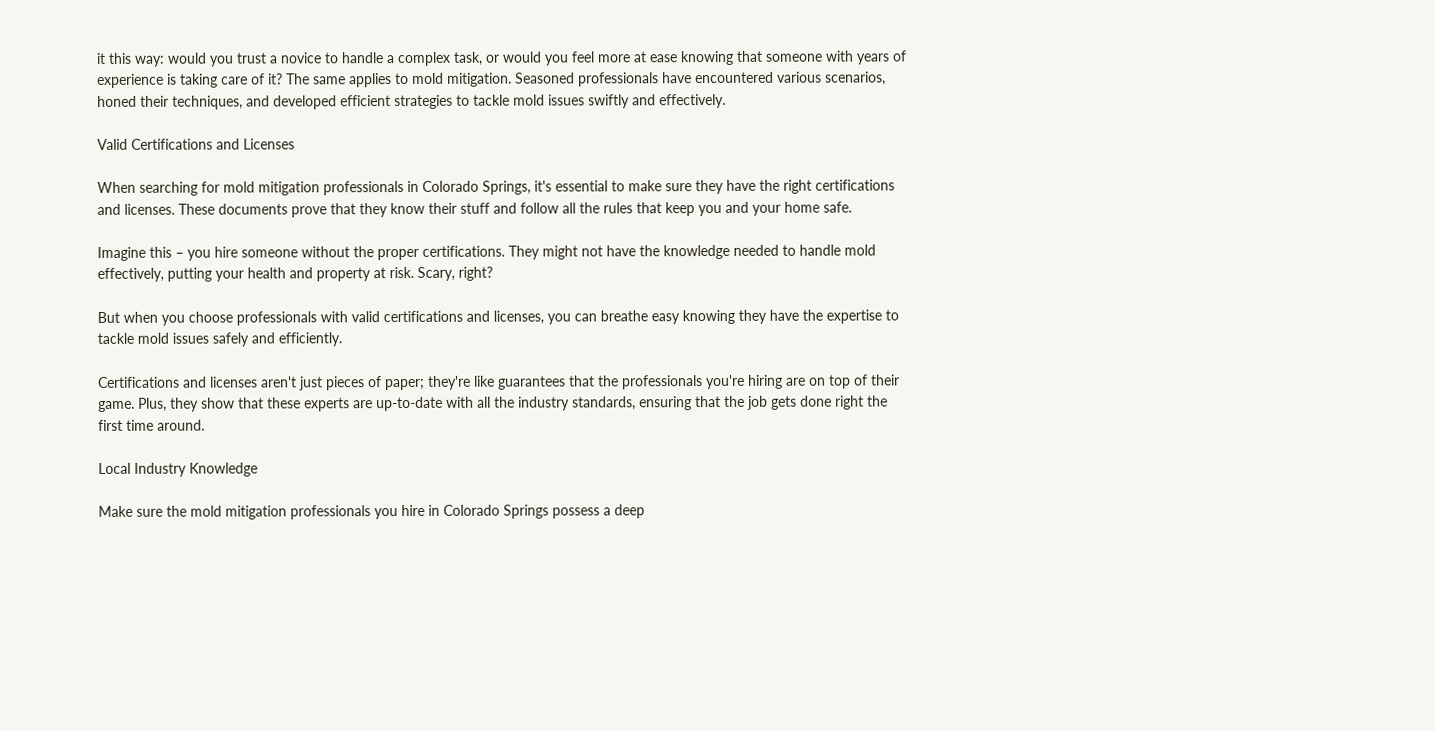it this way: would you trust a novice to handle a complex task, or would you feel more at ease knowing that someone with years of experience is taking care of it? The same applies to mold mitigation. Seasoned professionals have encountered various scenarios, honed their techniques, and developed efficient strategies to tackle mold issues swiftly and effectively.

Valid Certifications and Licenses

When searching for mold mitigation professionals in Colorado Springs, it's essential to make sure they have the right certifications and licenses. These documents prove that they know their stuff and follow all the rules that keep you and your home safe.

Imagine this – you hire someone without the proper certifications. They might not have the knowledge needed to handle mold effectively, putting your health and property at risk. Scary, right?

But when you choose professionals with valid certifications and licenses, you can breathe easy knowing they have the expertise to tackle mold issues safely and efficiently.

Certifications and licenses aren't just pieces of paper; they're like guarantees that the professionals you're hiring are on top of their game. Plus, they show that these experts are up-to-date with all the industry standards, ensuring that the job gets done right the first time around.

Local Industry Knowledge

Make sure the mold mitigation professionals you hire in Colorado Springs possess a deep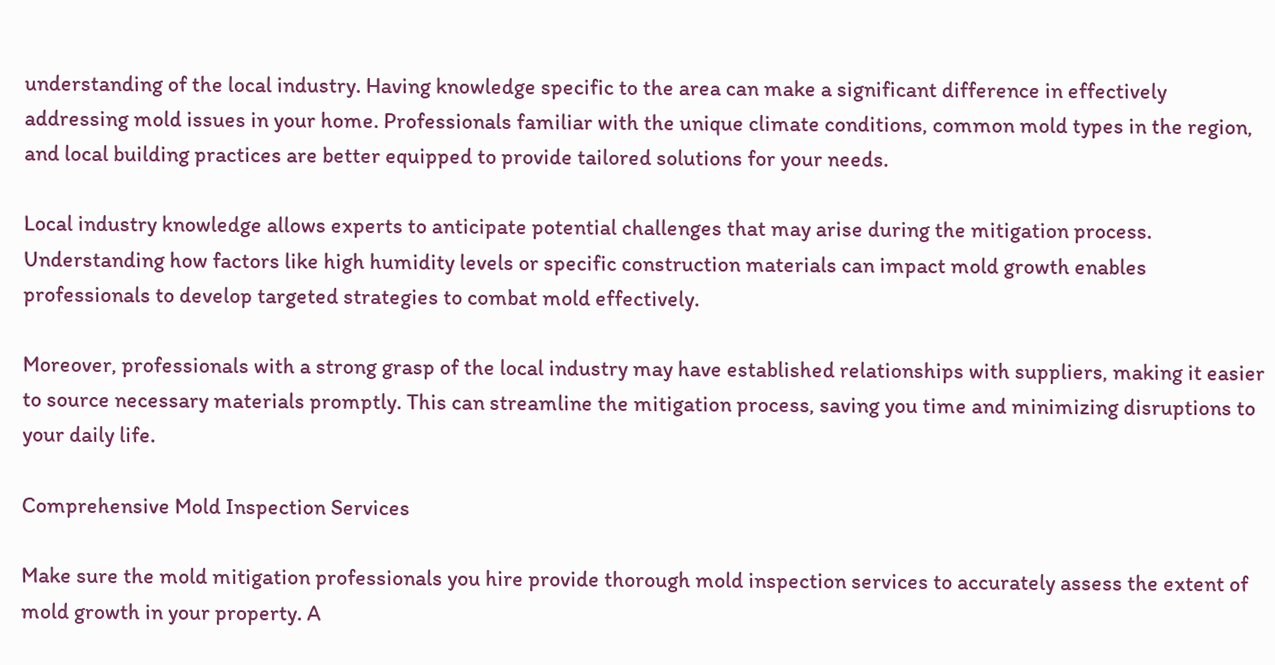understanding of the local industry. Having knowledge specific to the area can make a significant difference in effectively addressing mold issues in your home. Professionals familiar with the unique climate conditions, common mold types in the region, and local building practices are better equipped to provide tailored solutions for your needs.

Local industry knowledge allows experts to anticipate potential challenges that may arise during the mitigation process. Understanding how factors like high humidity levels or specific construction materials can impact mold growth enables professionals to develop targeted strategies to combat mold effectively.

Moreover, professionals with a strong grasp of the local industry may have established relationships with suppliers, making it easier to source necessary materials promptly. This can streamline the mitigation process, saving you time and minimizing disruptions to your daily life.

Comprehensive Mold Inspection Services

Make sure the mold mitigation professionals you hire provide thorough mold inspection services to accurately assess the extent of mold growth in your property. A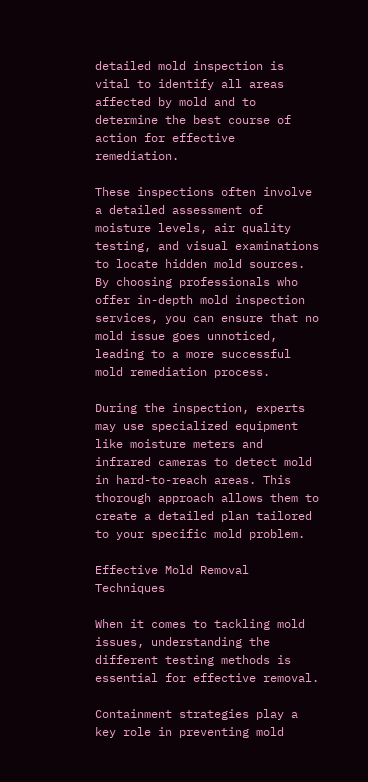detailed mold inspection is vital to identify all areas affected by mold and to determine the best course of action for effective remediation.

These inspections often involve a detailed assessment of moisture levels, air quality testing, and visual examinations to locate hidden mold sources. By choosing professionals who offer in-depth mold inspection services, you can ensure that no mold issue goes unnoticed, leading to a more successful mold remediation process.

During the inspection, experts may use specialized equipment like moisture meters and infrared cameras to detect mold in hard-to-reach areas. This thorough approach allows them to create a detailed plan tailored to your specific mold problem.

Effective Mold Removal Techniques

When it comes to tackling mold issues, understanding the different testing methods is essential for effective removal.

Containment strategies play a key role in preventing mold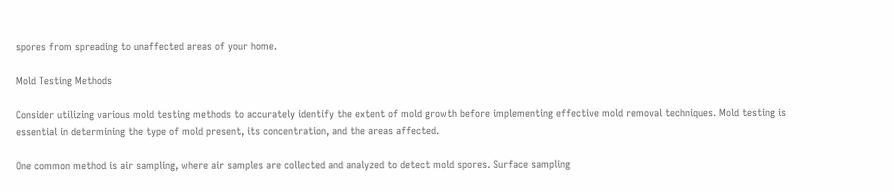spores from spreading to unaffected areas of your home.

Mold Testing Methods

Consider utilizing various mold testing methods to accurately identify the extent of mold growth before implementing effective mold removal techniques. Mold testing is essential in determining the type of mold present, its concentration, and the areas affected.

One common method is air sampling, where air samples are collected and analyzed to detect mold spores. Surface sampling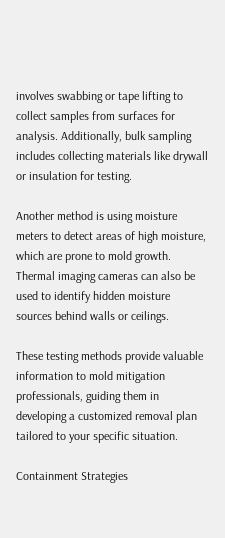involves swabbing or tape lifting to collect samples from surfaces for analysis. Additionally, bulk sampling includes collecting materials like drywall or insulation for testing.

Another method is using moisture meters to detect areas of high moisture, which are prone to mold growth. Thermal imaging cameras can also be used to identify hidden moisture sources behind walls or ceilings.

These testing methods provide valuable information to mold mitigation professionals, guiding them in developing a customized removal plan tailored to your specific situation.

Containment Strategies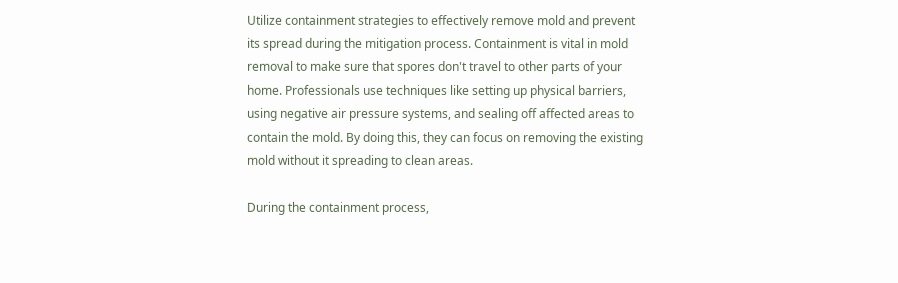Utilize containment strategies to effectively remove mold and prevent its spread during the mitigation process. Containment is vital in mold removal to make sure that spores don't travel to other parts of your home. Professionals use techniques like setting up physical barriers, using negative air pressure systems, and sealing off affected areas to contain the mold. By doing this, they can focus on removing the existing mold without it spreading to clean areas.

During the containment process,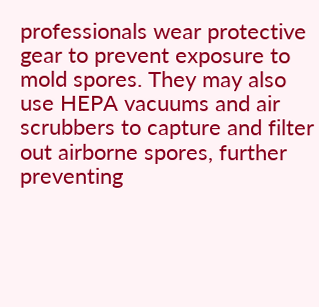professionals wear protective gear to prevent exposure to mold spores. They may also use HEPA vacuums and air scrubbers to capture and filter out airborne spores, further preventing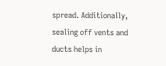spread. Additionally, sealing off vents and ducts helps in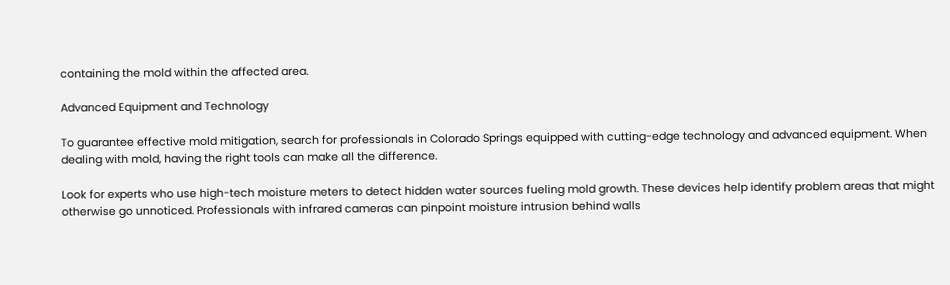containing the mold within the affected area.

Advanced Equipment and Technology

To guarantee effective mold mitigation, search for professionals in Colorado Springs equipped with cutting-edge technology and advanced equipment. When dealing with mold, having the right tools can make all the difference.

Look for experts who use high-tech moisture meters to detect hidden water sources fueling mold growth. These devices help identify problem areas that might otherwise go unnoticed. Professionals with infrared cameras can pinpoint moisture intrusion behind walls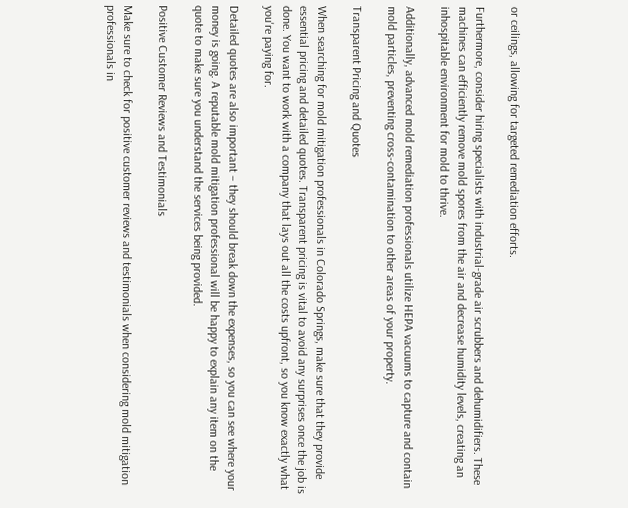or ceilings, allowing for targeted remediation efforts.

Furthermore, consider hiring specialists with industrial-grade air scrubbers and dehumidifiers. These machines can efficiently remove mold spores from the air and decrease humidity levels, creating an inhospitable environment for mold to thrive.

Additionally, advanced mold remediation professionals utilize HEPA vacuums to capture and contain mold particles, preventing cross-contamination to other areas of your property.

Transparent Pricing and Quotes

When searching for mold mitigation professionals in Colorado Springs, make sure that they provide essential pricing and detailed quotes. Transparent pricing is vital to avoid any surprises once the job is done. You want to work with a company that lays out all the costs upfront, so you know exactly what you're paying for.

Detailed quotes are also important – they should break down the expenses, so you can see where your money is going. A reputable mold mitigation professional will be happy to explain any item on the quote to make sure you understand the services being provided.

Positive Customer Reviews and Testimonials

Make sure to check for positive customer reviews and testimonials when considering mold mitigation professionals in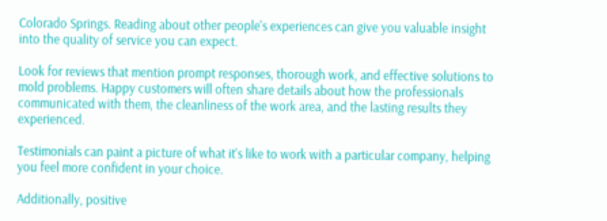Colorado Springs. Reading about other people's experiences can give you valuable insight into the quality of service you can expect.

Look for reviews that mention prompt responses, thorough work, and effective solutions to mold problems. Happy customers will often share details about how the professionals communicated with them, the cleanliness of the work area, and the lasting results they experienced.

Testimonials can paint a picture of what it's like to work with a particular company, helping you feel more confident in your choice.

Additionally, positive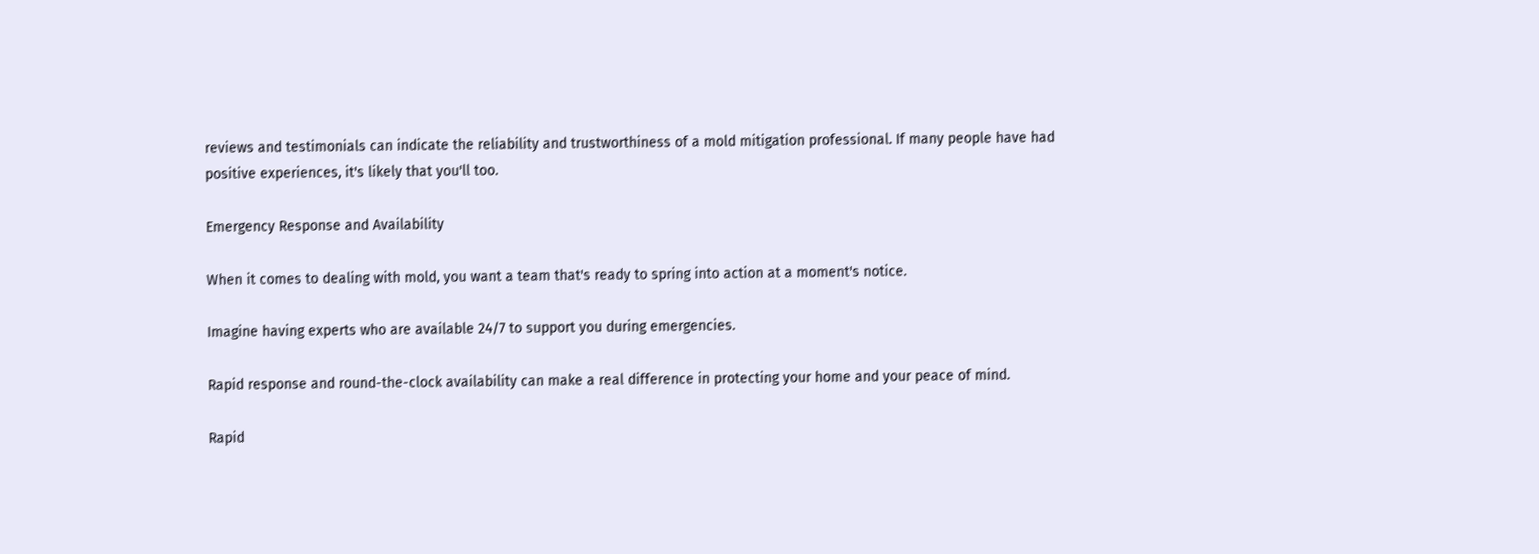reviews and testimonials can indicate the reliability and trustworthiness of a mold mitigation professional. If many people have had positive experiences, it's likely that you'll too.

Emergency Response and Availability

When it comes to dealing with mold, you want a team that's ready to spring into action at a moment's notice.

Imagine having experts who are available 24/7 to support you during emergencies.

Rapid response and round-the-clock availability can make a real difference in protecting your home and your peace of mind.

Rapid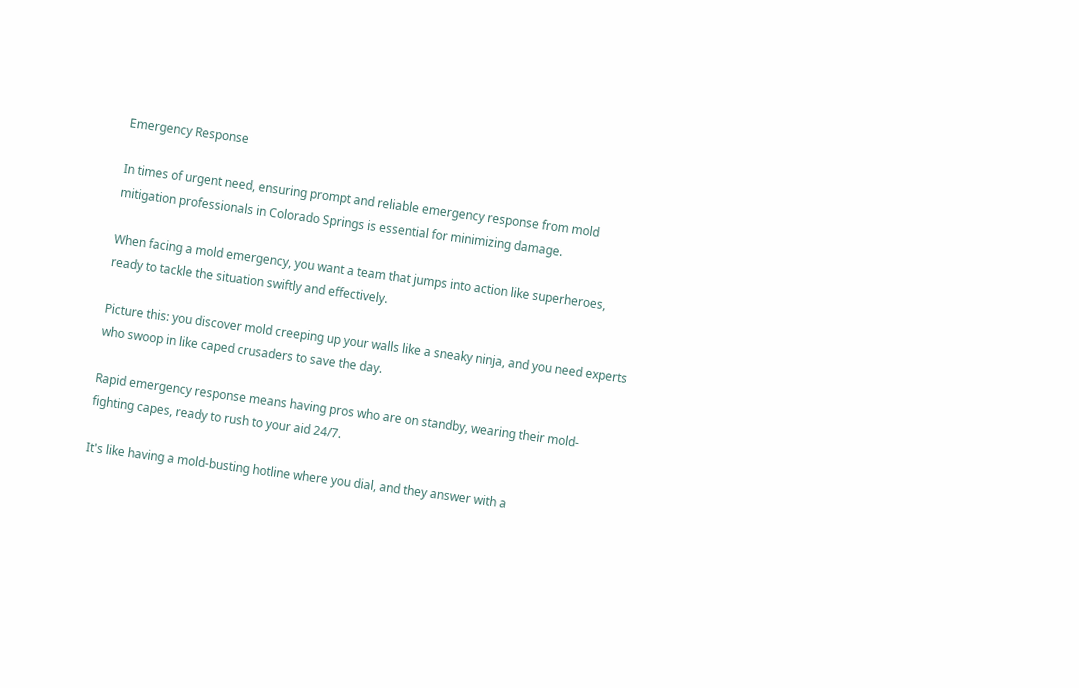Emergency Response

In times of urgent need, ensuring prompt and reliable emergency response from mold mitigation professionals in Colorado Springs is essential for minimizing damage.

When facing a mold emergency, you want a team that jumps into action like superheroes, ready to tackle the situation swiftly and effectively.

Picture this: you discover mold creeping up your walls like a sneaky ninja, and you need experts who swoop in like caped crusaders to save the day.

Rapid emergency response means having pros who are on standby, wearing their mold-fighting capes, ready to rush to your aid 24/7.

It's like having a mold-busting hotline where you dial, and they answer with a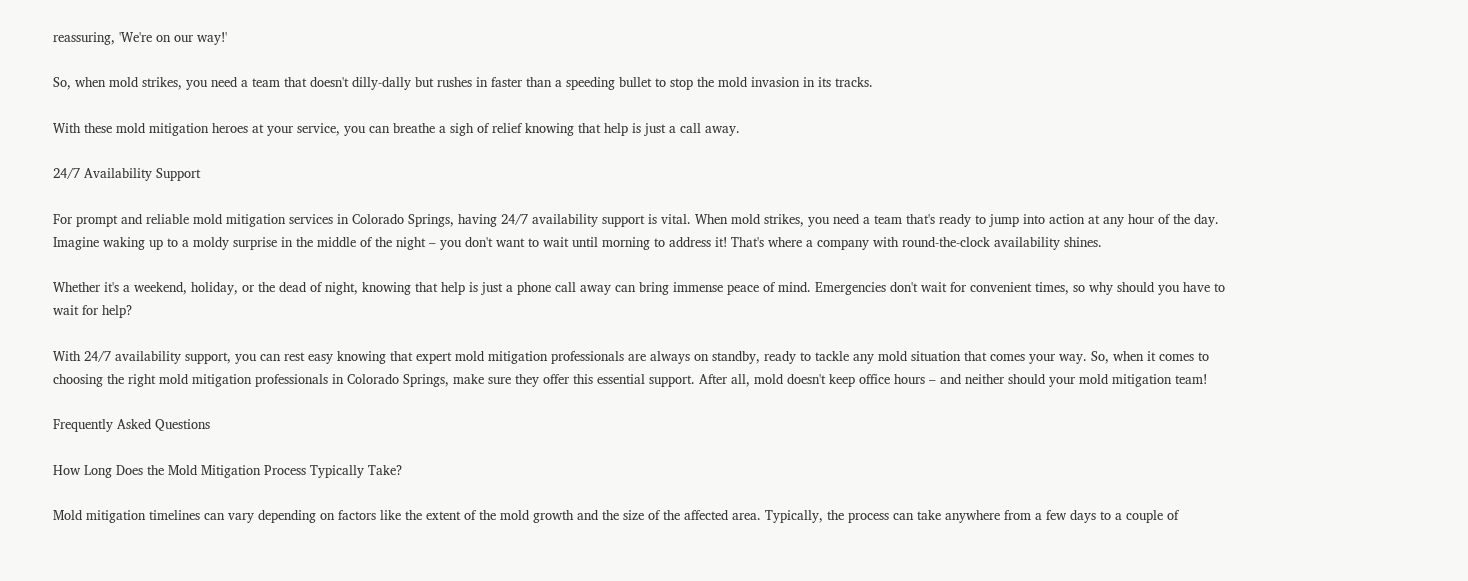reassuring, 'We're on our way!'

So, when mold strikes, you need a team that doesn't dilly-dally but rushes in faster than a speeding bullet to stop the mold invasion in its tracks.

With these mold mitigation heroes at your service, you can breathe a sigh of relief knowing that help is just a call away.

24/7 Availability Support

For prompt and reliable mold mitigation services in Colorado Springs, having 24/7 availability support is vital. When mold strikes, you need a team that's ready to jump into action at any hour of the day. Imagine waking up to a moldy surprise in the middle of the night – you don't want to wait until morning to address it! That's where a company with round-the-clock availability shines.

Whether it's a weekend, holiday, or the dead of night, knowing that help is just a phone call away can bring immense peace of mind. Emergencies don't wait for convenient times, so why should you have to wait for help?

With 24/7 availability support, you can rest easy knowing that expert mold mitigation professionals are always on standby, ready to tackle any mold situation that comes your way. So, when it comes to choosing the right mold mitigation professionals in Colorado Springs, make sure they offer this essential support. After all, mold doesn't keep office hours – and neither should your mold mitigation team!

Frequently Asked Questions

How Long Does the Mold Mitigation Process Typically Take?

Mold mitigation timelines can vary depending on factors like the extent of the mold growth and the size of the affected area. Typically, the process can take anywhere from a few days to a couple of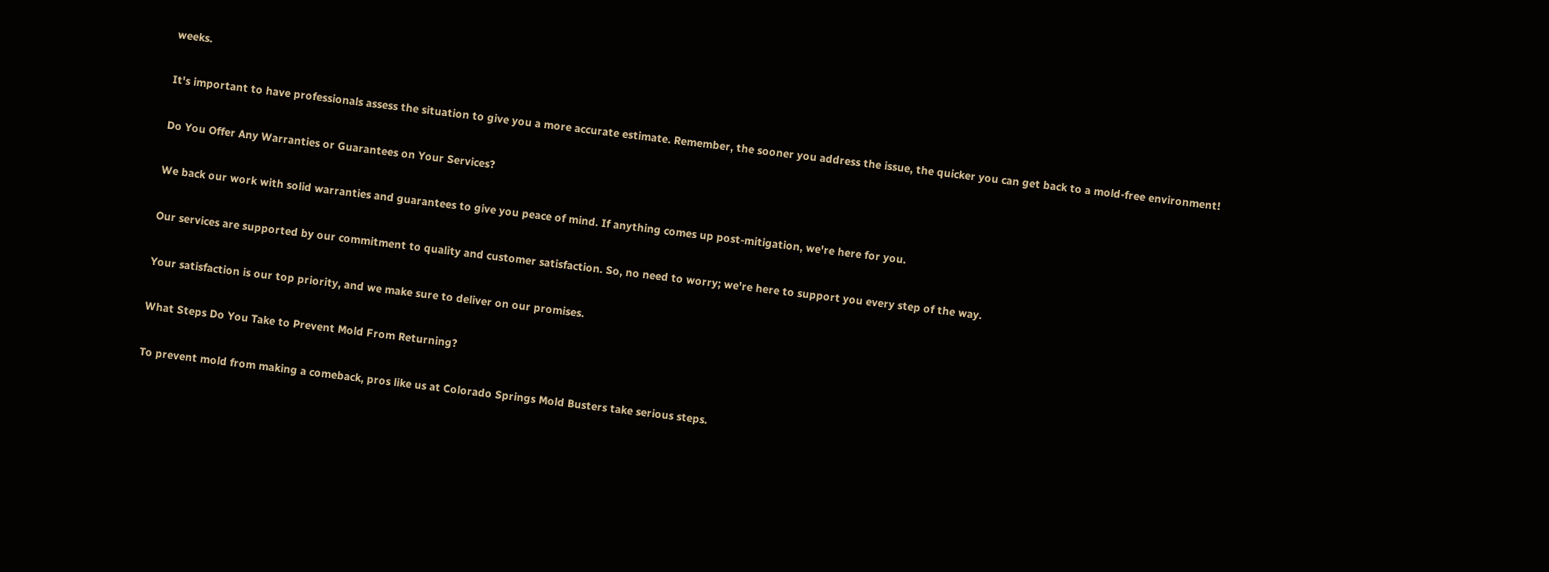weeks.

It's important to have professionals assess the situation to give you a more accurate estimate. Remember, the sooner you address the issue, the quicker you can get back to a mold-free environment!

Do You Offer Any Warranties or Guarantees on Your Services?

We back our work with solid warranties and guarantees to give you peace of mind. If anything comes up post-mitigation, we're here for you.

Our services are supported by our commitment to quality and customer satisfaction. So, no need to worry; we're here to support you every step of the way.

Your satisfaction is our top priority, and we make sure to deliver on our promises.

What Steps Do You Take to Prevent Mold From Returning?

To prevent mold from making a comeback, pros like us at Colorado Springs Mold Busters take serious steps.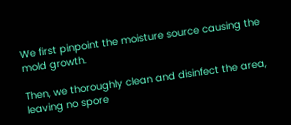We first pinpoint the moisture source causing the mold growth.

Then, we thoroughly clean and disinfect the area, leaving no spore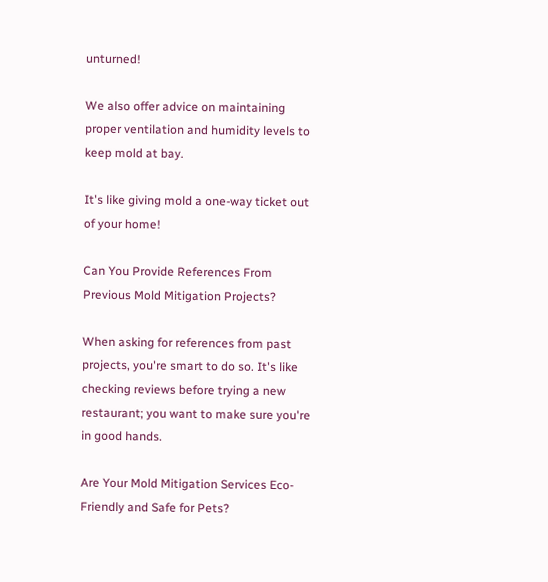unturned!

We also offer advice on maintaining proper ventilation and humidity levels to keep mold at bay.

It's like giving mold a one-way ticket out of your home!

Can You Provide References From Previous Mold Mitigation Projects?

When asking for references from past projects, you're smart to do so. It's like checking reviews before trying a new restaurant; you want to make sure you're in good hands.

Are Your Mold Mitigation Services Eco-Friendly and Safe for Pets?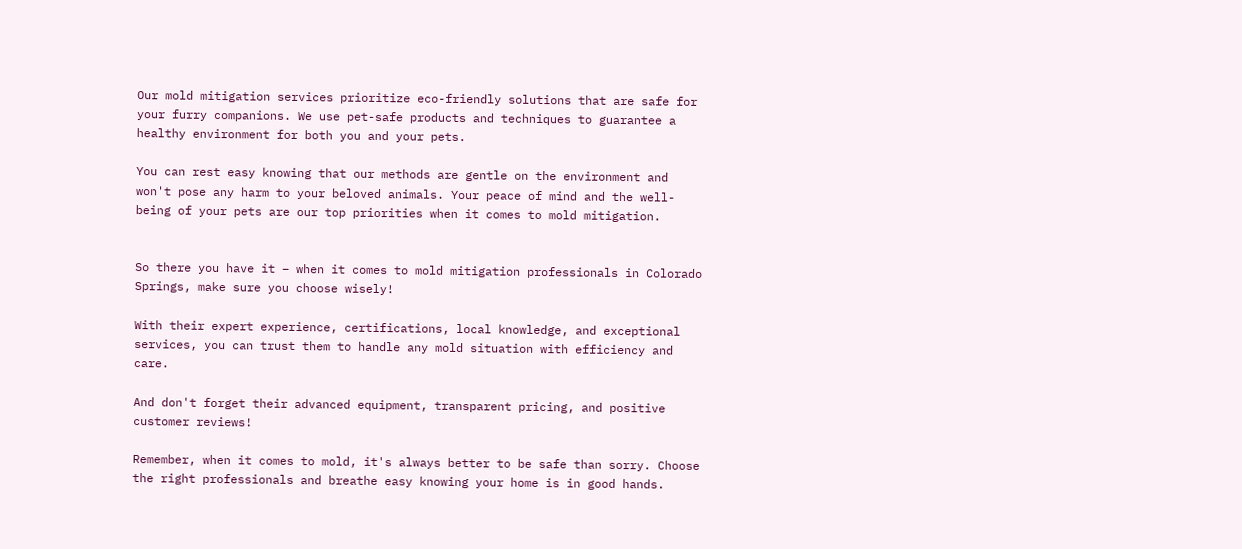Our mold mitigation services prioritize eco-friendly solutions that are safe for your furry companions. We use pet-safe products and techniques to guarantee a healthy environment for both you and your pets.

You can rest easy knowing that our methods are gentle on the environment and won't pose any harm to your beloved animals. Your peace of mind and the well-being of your pets are our top priorities when it comes to mold mitigation.


So there you have it – when it comes to mold mitigation professionals in Colorado Springs, make sure you choose wisely!

With their expert experience, certifications, local knowledge, and exceptional services, you can trust them to handle any mold situation with efficiency and care.

And don't forget their advanced equipment, transparent pricing, and positive customer reviews!

Remember, when it comes to mold, it's always better to be safe than sorry. Choose the right professionals and breathe easy knowing your home is in good hands.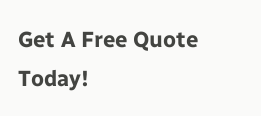Get A Free Quote Today!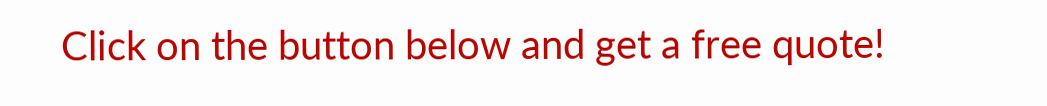Click on the button below and get a free quote!